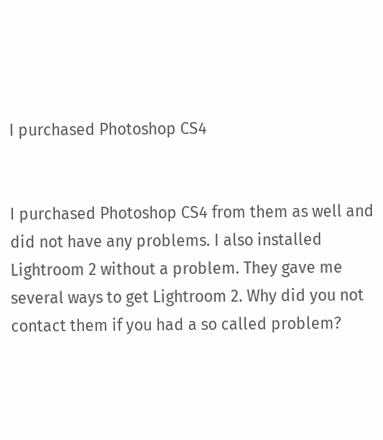I purchased Photoshop CS4


I purchased Photoshop CS4 from them as well and did not have any problems. I also installed Lightroom 2 without a problem. They gave me several ways to get Lightroom 2. Why did you not contact them if you had a so called problem?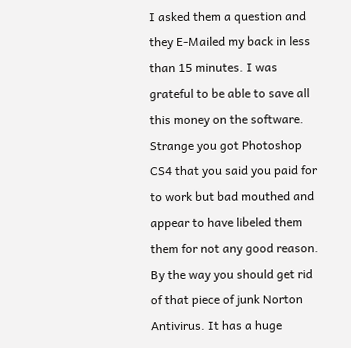I asked them a question and they E-Mailed my back in less than 15 minutes. I was grateful to be able to save all this money on the software. Strange you got Photoshop CS4 that you said you paid for to work but bad mouthed and appear to have libeled them them for not any good reason. By the way you should get rid of that piece of junk Norton Antivirus. It has a huge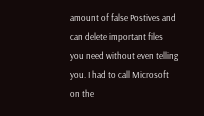amount of false Postives and can delete important files you need without even telling you. I had to call Microsoft on the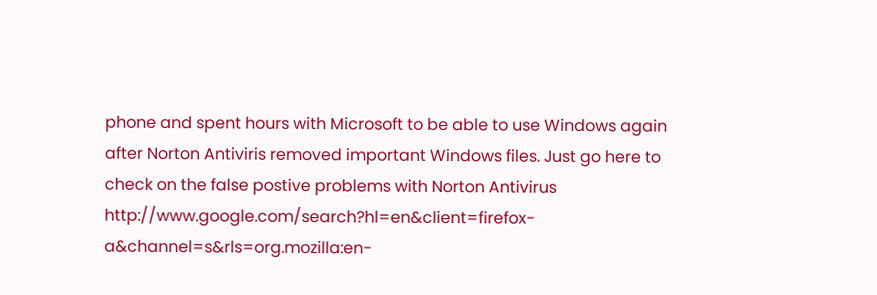phone and spent hours with Microsoft to be able to use Windows again after Norton Antiviris removed important Windows files. Just go here to check on the false postive problems with Norton Antivirus http://www.google.com/search?hl=en&client=firefox-a&channel=s&rls=org.mozilla:en-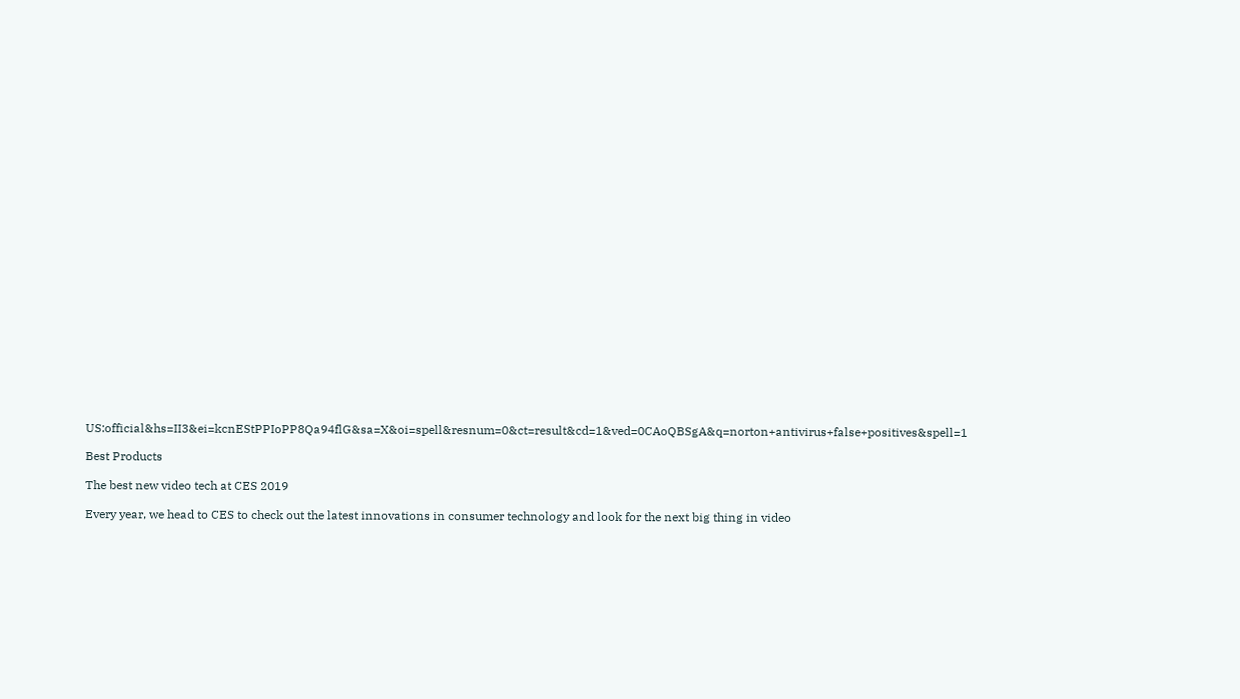US:official&hs=II3&ei=kcnEStPPIoPP8Qa94flG&sa=X&oi=spell&resnum=0&ct=result&cd=1&ved=0CAoQBSgA&q=norton+antivirus+false+positives&spell=1

Best Products

The best new video tech at CES 2019

Every year, we head to CES to check out the latest innovations in consumer technology and look for the next big thing in video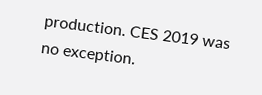production. CES 2019 was no exception.